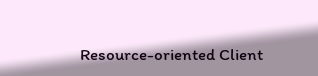Resource-oriented Client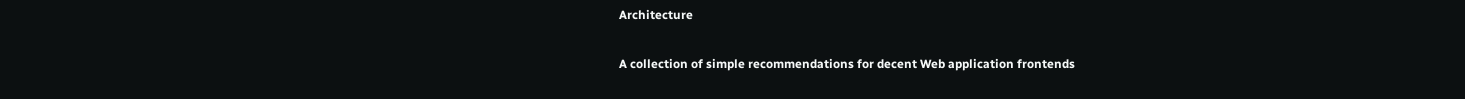Architecture

A collection of simple recommendations for decent Web application frontends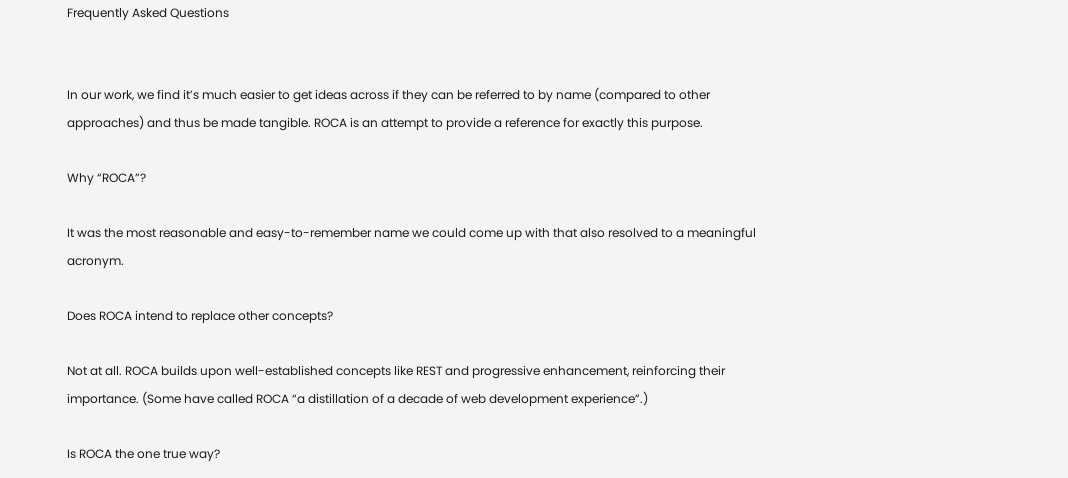Frequently Asked Questions


In our work, we find it’s much easier to get ideas across if they can be referred to by name (compared to other approaches) and thus be made tangible. ROCA is an attempt to provide a reference for exactly this purpose.

Why “ROCA”?

It was the most reasonable and easy-to-remember name we could come up with that also resolved to a meaningful acronym.

Does ROCA intend to replace other concepts?

Not at all. ROCA builds upon well-established concepts like REST and progressive enhancement, reinforcing their importance. (Some have called ROCA “a distillation of a decade of web development experience”.)

Is ROCA the one true way?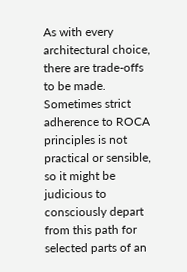As with every architectural choice, there are trade-offs to be made. Sometimes strict adherence to ROCA principles is not practical or sensible, so it might be judicious to consciously depart from this path for selected parts of an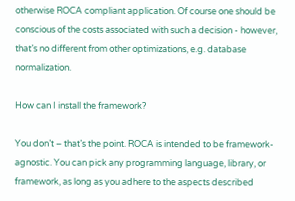otherwise ROCA compliant application. Of course one should be conscious of the costs associated with such a decision - however, that’s no different from other optimizations, e.g. database normalization.

How can I install the framework?

You don’t – that’s the point. ROCA is intended to be framework-agnostic. You can pick any programming language, library, or framework, as long as you adhere to the aspects described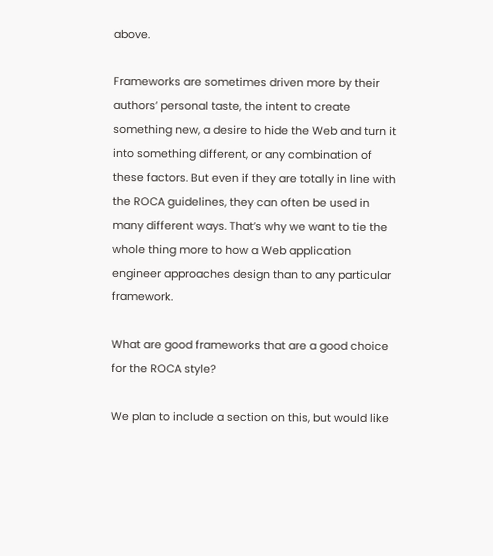above.

Frameworks are sometimes driven more by their authors’ personal taste, the intent to create something new, a desire to hide the Web and turn it into something different, or any combination of these factors. But even if they are totally in line with the ROCA guidelines, they can often be used in many different ways. That’s why we want to tie the whole thing more to how a Web application engineer approaches design than to any particular framework.

What are good frameworks that are a good choice for the ROCA style?

We plan to include a section on this, but would like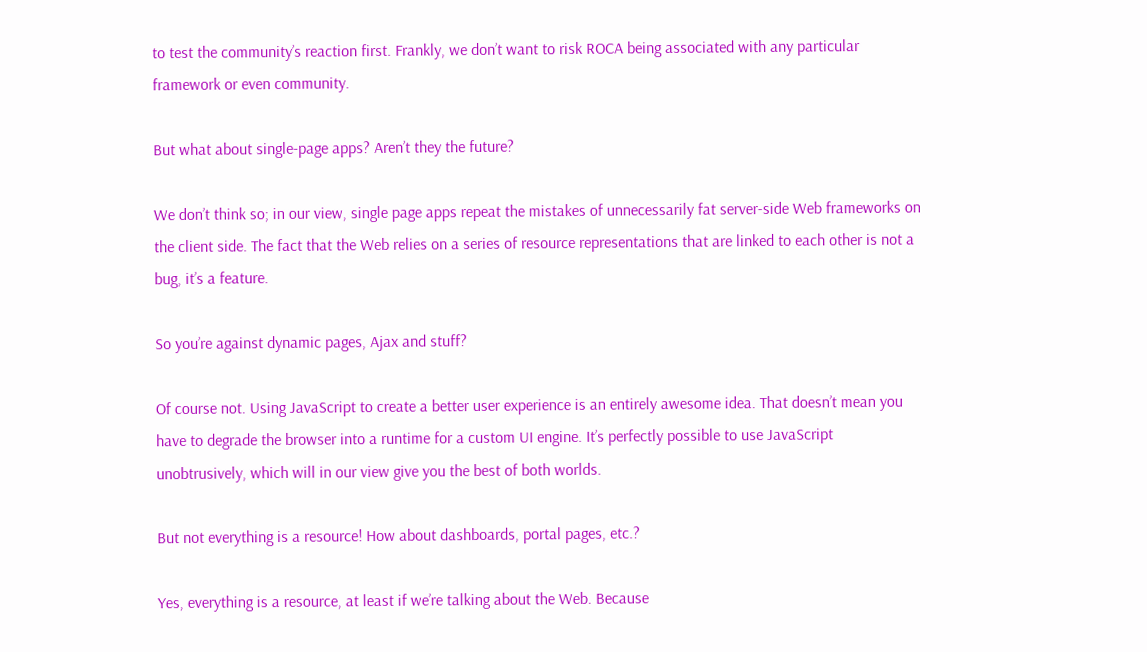to test the community’s reaction first. Frankly, we don’t want to risk ROCA being associated with any particular framework or even community.

But what about single-page apps? Aren’t they the future?

We don’t think so; in our view, single page apps repeat the mistakes of unnecessarily fat server-side Web frameworks on the client side. The fact that the Web relies on a series of resource representations that are linked to each other is not a bug, it’s a feature.

So you’re against dynamic pages, Ajax and stuff?

Of course not. Using JavaScript to create a better user experience is an entirely awesome idea. That doesn’t mean you have to degrade the browser into a runtime for a custom UI engine. It’s perfectly possible to use JavaScript unobtrusively, which will in our view give you the best of both worlds.

But not everything is a resource! How about dashboards, portal pages, etc.?

Yes, everything is a resource, at least if we’re talking about the Web. Because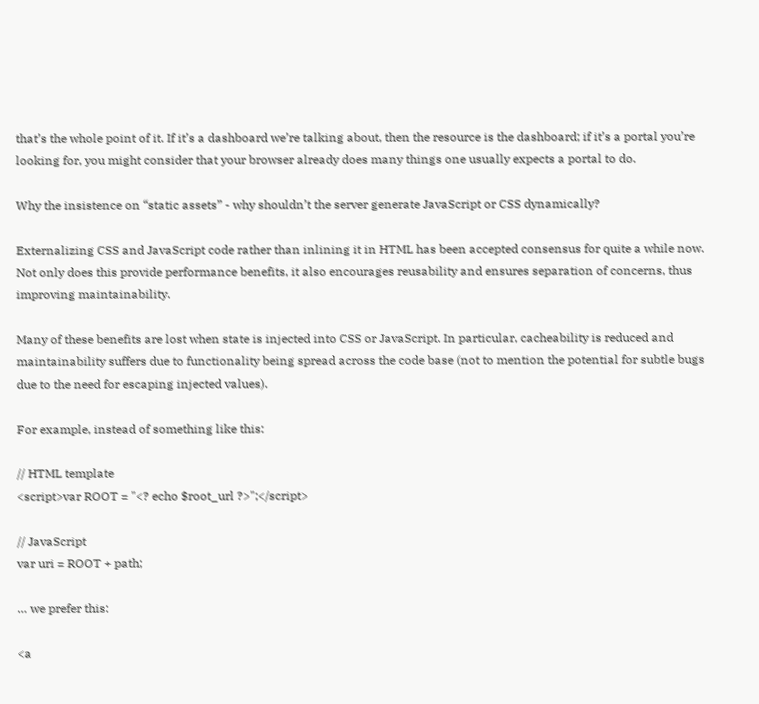that’s the whole point of it. If it’s a dashboard we’re talking about, then the resource is the dashboard; if it’s a portal you’re looking for, you might consider that your browser already does many things one usually expects a portal to do.

Why the insistence on “static assets” - why shouldn’t the server generate JavaScript or CSS dynamically?

Externalizing CSS and JavaScript code rather than inlining it in HTML has been accepted consensus for quite a while now. Not only does this provide performance benefits, it also encourages reusability and ensures separation of concerns, thus improving maintainability.

Many of these benefits are lost when state is injected into CSS or JavaScript. In particular, cacheability is reduced and maintainability suffers due to functionality being spread across the code base (not to mention the potential for subtle bugs due to the need for escaping injected values).

For example, instead of something like this:

// HTML template
<script>var ROOT = "<? echo $root_url ?>";</script>

// JavaScript
var uri = ROOT + path;

… we prefer this:

<a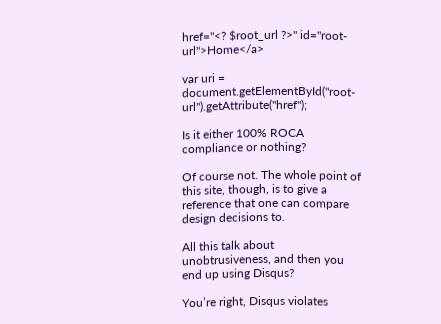href="<? $root_url ?>" id="root-url">Home</a>

var uri = document.getElementById("root-url").getAttribute("href");

Is it either 100% ROCA compliance or nothing?

Of course not. The whole point of this site, though, is to give a reference that one can compare design decisions to.

All this talk about unobtrusiveness, and then you end up using Disqus?

You’re right, Disqus violates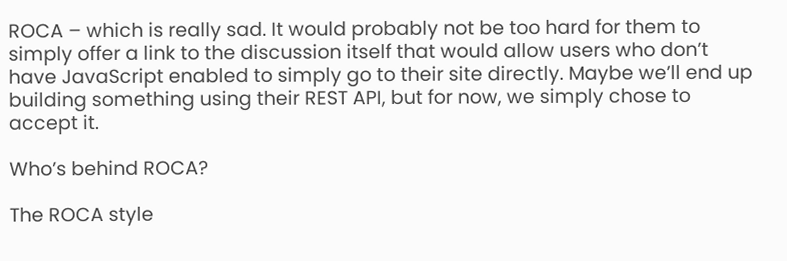ROCA – which is really sad. It would probably not be too hard for them to simply offer a link to the discussion itself that would allow users who don’t have JavaScript enabled to simply go to their site directly. Maybe we’ll end up building something using their REST API, but for now, we simply chose to accept it.

Who’s behind ROCA?

The ROCA style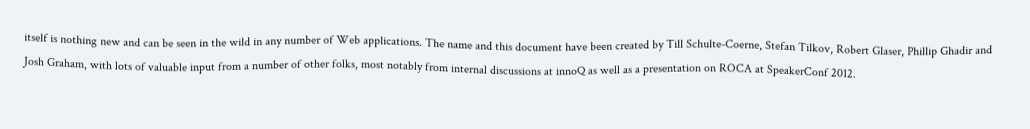itself is nothing new and can be seen in the wild in any number of Web applications. The name and this document have been created by Till Schulte-Coerne, Stefan Tilkov, Robert Glaser, Phillip Ghadir and Josh Graham, with lots of valuable input from a number of other folks, most notably from internal discussions at innoQ as well as a presentation on ROCA at SpeakerConf 2012.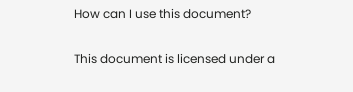How can I use this document?

This document is licensed under a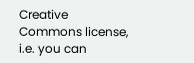Creative Commons license, i.e. you can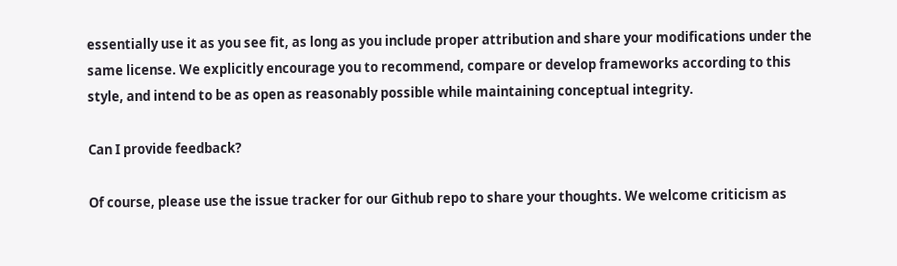essentially use it as you see fit, as long as you include proper attribution and share your modifications under the same license. We explicitly encourage you to recommend, compare or develop frameworks according to this style, and intend to be as open as reasonably possible while maintaining conceptual integrity.

Can I provide feedback?

Of course, please use the issue tracker for our Github repo to share your thoughts. We welcome criticism as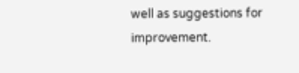well as suggestions for improvement.